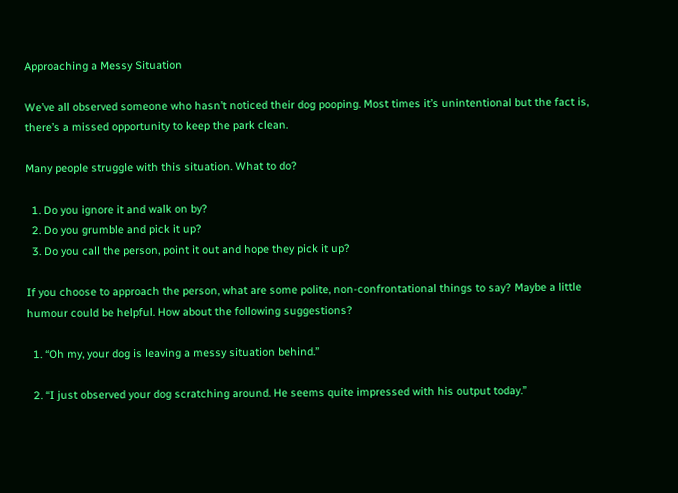Approaching a Messy Situation

We’ve all observed someone who hasn’t noticed their dog pooping. Most times it’s unintentional but the fact is, there’s a missed opportunity to keep the park clean.

Many people struggle with this situation. What to do?

  1. Do you ignore it and walk on by?
  2. Do you grumble and pick it up?
  3. Do you call the person, point it out and hope they pick it up?

If you choose to approach the person, what are some polite, non-confrontational things to say? Maybe a little humour could be helpful. How about the following suggestions?

  1. “Oh my, your dog is leaving a messy situation behind.”

  2. “I just observed your dog scratching around. He seems quite impressed with his output today.”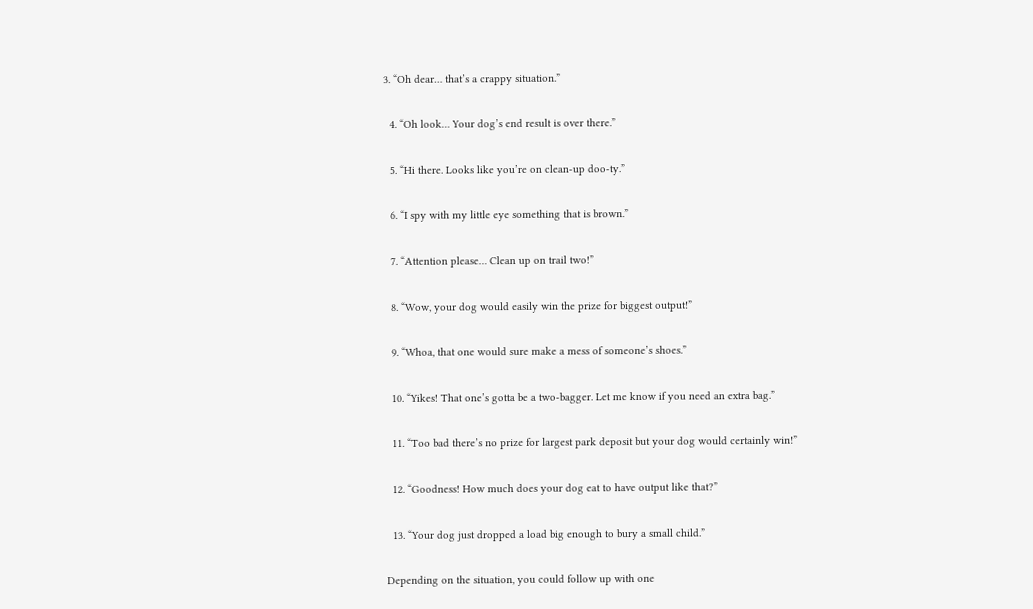3. “Oh dear… that’s a crappy situation.”

  4. “Oh look… Your dog’s end result is over there.”

  5. “Hi there. Looks like you’re on clean-up doo-ty.”

  6. “I spy with my little eye something that is brown.”

  7. “Attention please… Clean up on trail two!”

  8. “Wow, your dog would easily win the prize for biggest output!”

  9. “Whoa, that one would sure make a mess of someone’s shoes.”

  10. “Yikes! That one’s gotta be a two-bagger. Let me know if you need an extra bag.”

  11. “Too bad there’s no prize for largest park deposit but your dog would certainly win!”

  12. “Goodness! How much does your dog eat to have output like that?”

  13. “Your dog just dropped a load big enough to bury a small child.”

Depending on the situation, you could follow up with one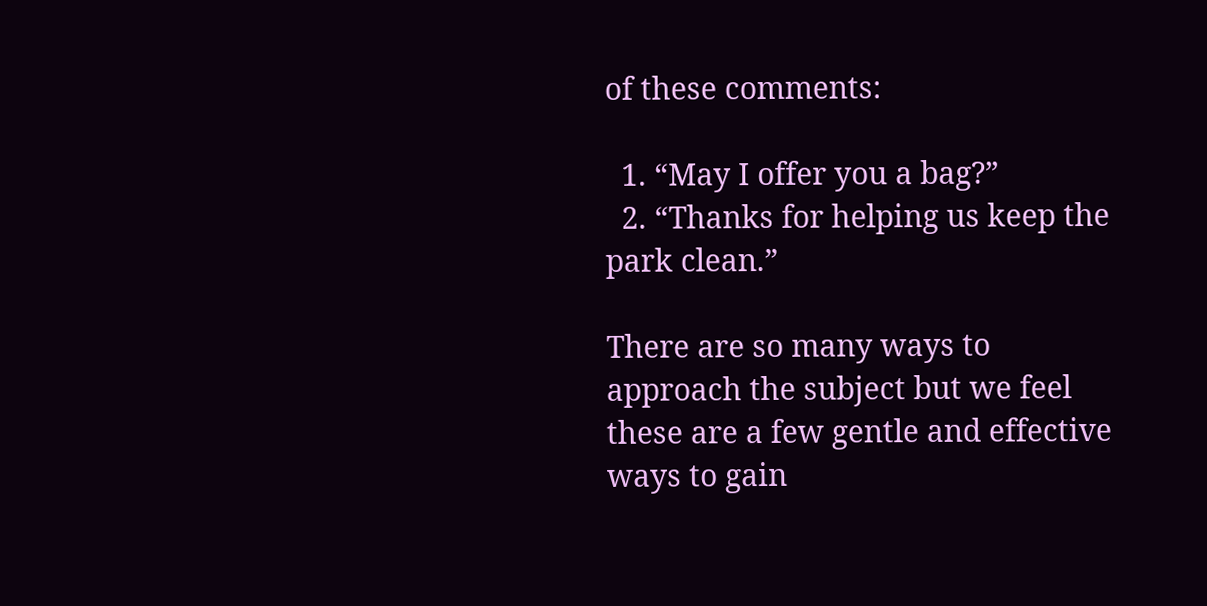of these comments:

  1. “May I offer you a bag?”
  2. “Thanks for helping us keep the park clean.”

There are so many ways to approach the subject but we feel these are a few gentle and effective ways to gain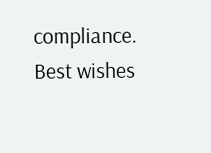compliance. Best wishes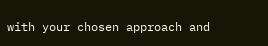with your chosen approach and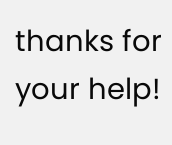thanks for your help!